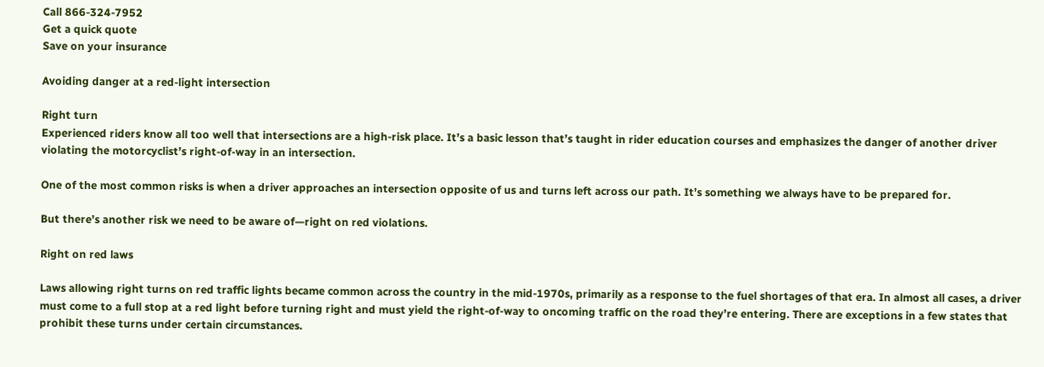Call 866-324-7952
Get a quick quote
Save on your insurance

Avoiding danger at a red-light intersection

Right turn
Experienced riders know all too well that intersections are a high-risk place. It’s a basic lesson that’s taught in rider education courses and emphasizes the danger of another driver violating the motorcyclist’s right-of-way in an intersection.

One of the most common risks is when a driver approaches an intersection opposite of us and turns left across our path. It’s something we always have to be prepared for.

But there’s another risk we need to be aware of—right on red violations.

Right on red laws

Laws allowing right turns on red traffic lights became common across the country in the mid-1970s, primarily as a response to the fuel shortages of that era. In almost all cases, a driver must come to a full stop at a red light before turning right and must yield the right-of-way to oncoming traffic on the road they’re entering. There are exceptions in a few states that prohibit these turns under certain circumstances.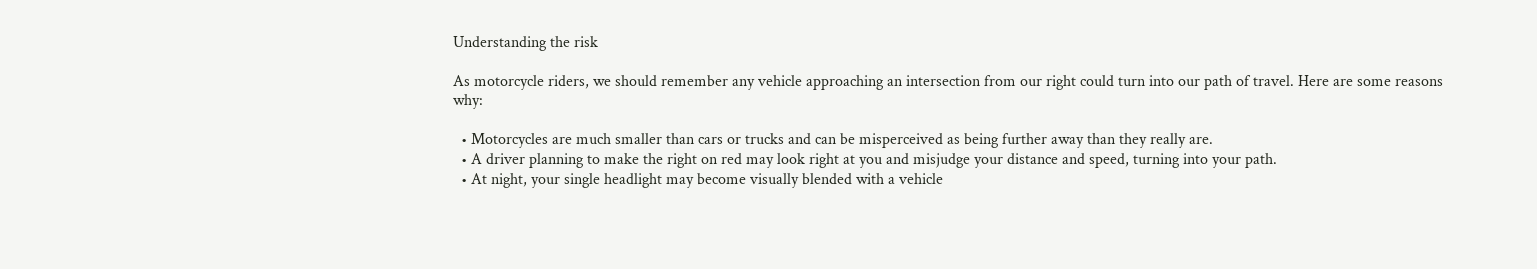Understanding the risk

As motorcycle riders, we should remember any vehicle approaching an intersection from our right could turn into our path of travel. Here are some reasons why:

  • Motorcycles are much smaller than cars or trucks and can be misperceived as being further away than they really are.
  • A driver planning to make the right on red may look right at you and misjudge your distance and speed, turning into your path.
  • At night, your single headlight may become visually blended with a vehicle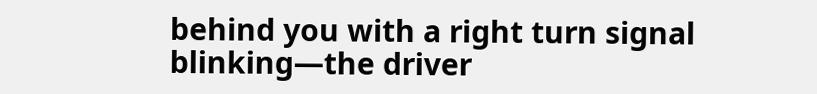behind you with a right turn signal blinking—the driver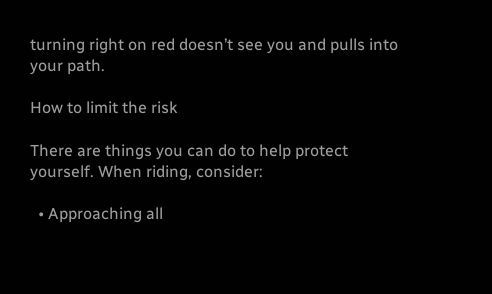turning right on red doesn’t see you and pulls into your path.

How to limit the risk

There are things you can do to help protect yourself. When riding, consider:

  • Approaching all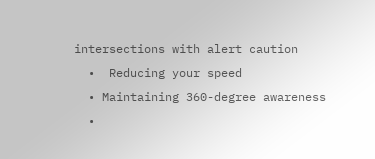intersections with alert caution
  •  Reducing your speed
  • Maintaining 360-degree awareness
  •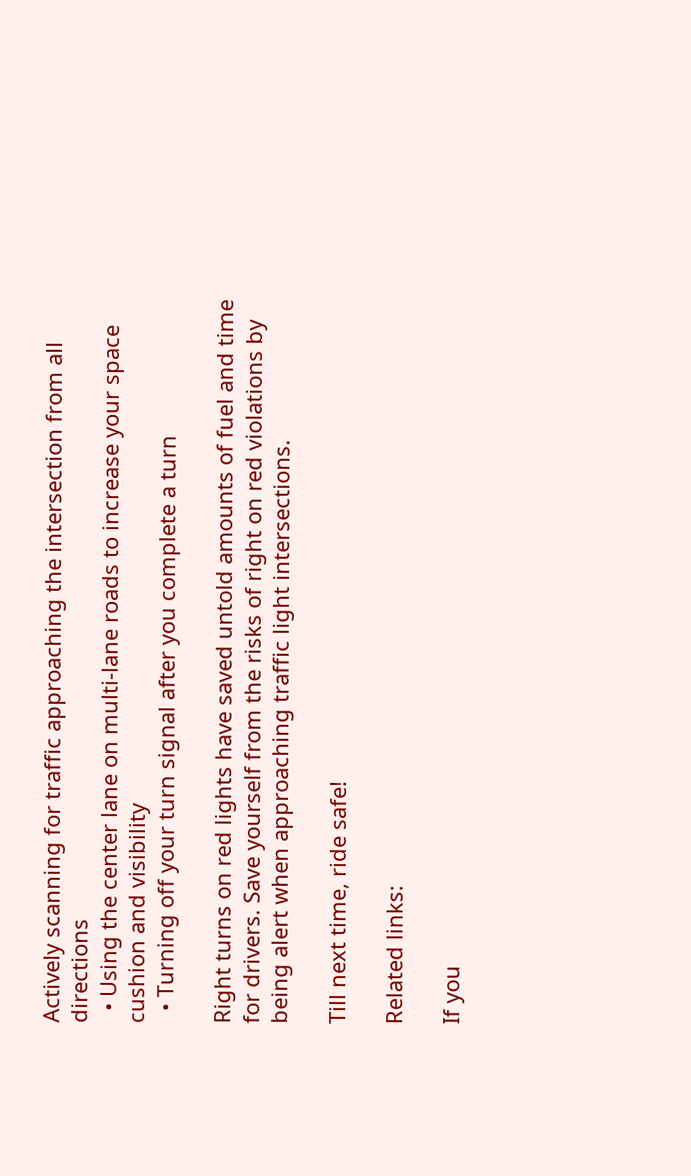Actively scanning for traffic approaching the intersection from all directions
  • Using the center lane on multi-lane roads to increase your space cushion and visibility
  • Turning off your turn signal after you complete a turn

Right turns on red lights have saved untold amounts of fuel and time for drivers. Save yourself from the risks of right on red violations by being alert when approaching traffic light intersections.

Till next time, ride safe!

Related links:

If you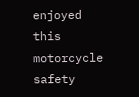enjoyed this motorcycle safety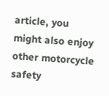article, you might also enjoy other motorcycle safety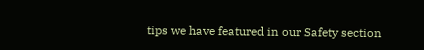tips we have featured in our Safety section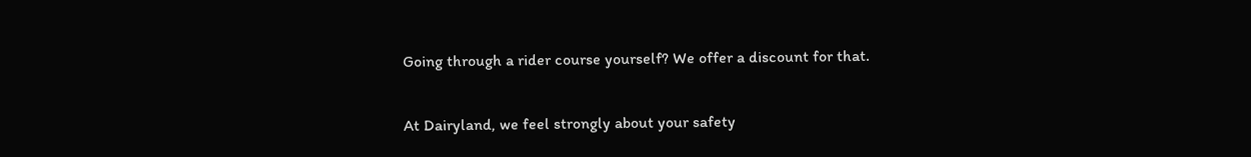Going through a rider course yourself? We offer a discount for that.

At Dairyland, we feel strongly about your safety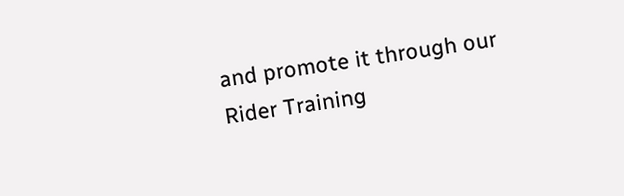and promote it through our Rider Training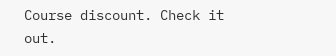Course discount. Check it out.